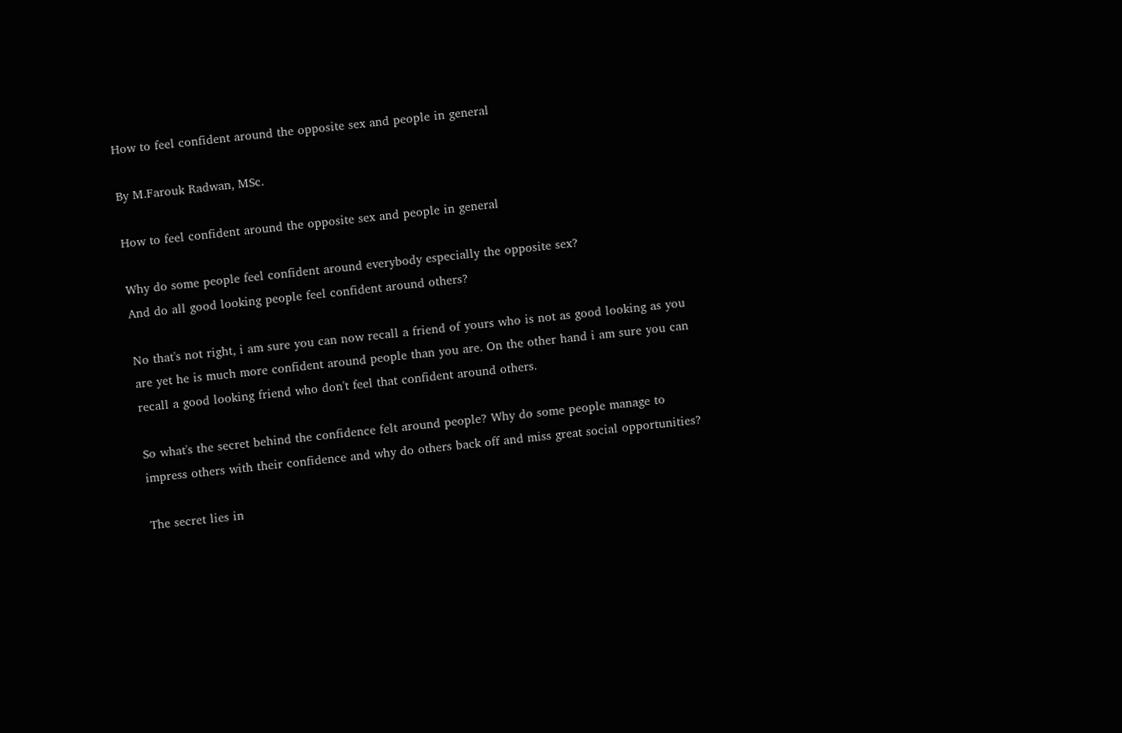How to feel confident around the opposite sex and people in general

By M.Farouk Radwan, MSc.

How to feel confident around the opposite sex and people in general

Why do some people feel confident around everybody especially the opposite sex?
And do all good looking people feel confident around others?

No that's not right, i am sure you can now recall a friend of yours who is not as good looking as you are yet he is much more confident around people than you are. On the other hand i am sure you can recall a good looking friend who don't feel that confident around others.

So what's the secret behind the confidence felt around people? Why do some people manage to impress others with their confidence and why do others back off and miss great social opportunities?

The secret lies in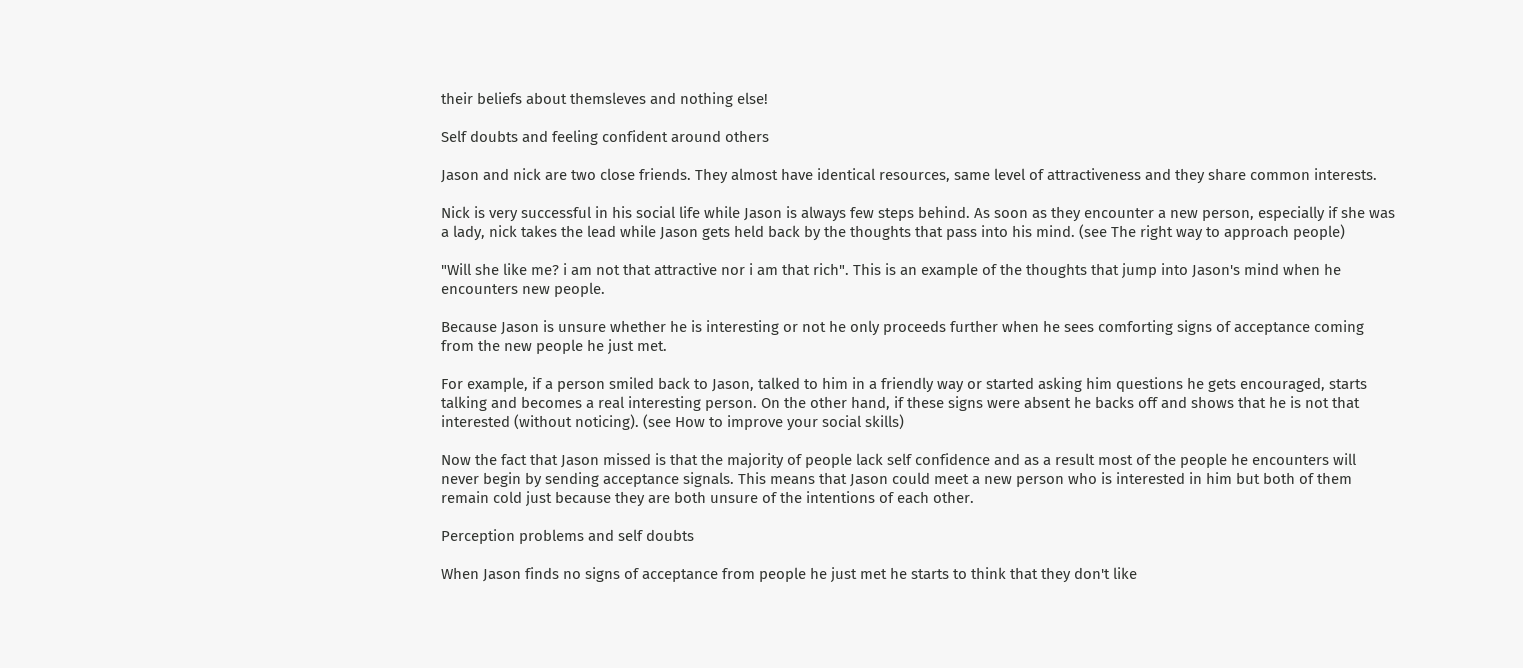their beliefs about themsleves and nothing else!

Self doubts and feeling confident around others

Jason and nick are two close friends. They almost have identical resources, same level of attractiveness and they share common interests.

Nick is very successful in his social life while Jason is always few steps behind. As soon as they encounter a new person, especially if she was a lady, nick takes the lead while Jason gets held back by the thoughts that pass into his mind. (see The right way to approach people)

"Will she like me? i am not that attractive nor i am that rich". This is an example of the thoughts that jump into Jason's mind when he encounters new people.

Because Jason is unsure whether he is interesting or not he only proceeds further when he sees comforting signs of acceptance coming from the new people he just met.

For example, if a person smiled back to Jason, talked to him in a friendly way or started asking him questions he gets encouraged, starts talking and becomes a real interesting person. On the other hand, if these signs were absent he backs off and shows that he is not that interested (without noticing). (see How to improve your social skills)

Now the fact that Jason missed is that the majority of people lack self confidence and as a result most of the people he encounters will never begin by sending acceptance signals. This means that Jason could meet a new person who is interested in him but both of them remain cold just because they are both unsure of the intentions of each other.

Perception problems and self doubts

When Jason finds no signs of acceptance from people he just met he starts to think that they don't like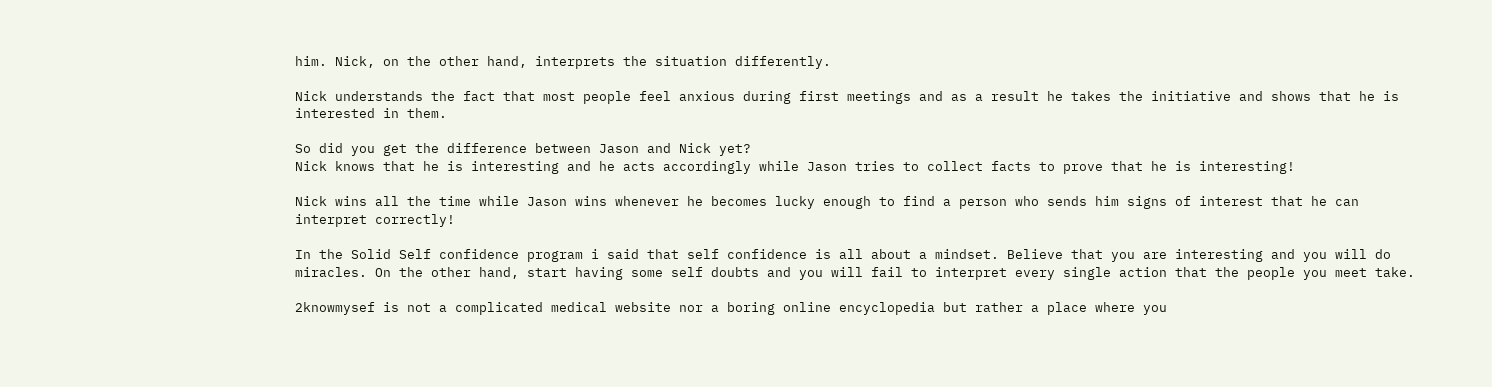him. Nick, on the other hand, interprets the situation differently.

Nick understands the fact that most people feel anxious during first meetings and as a result he takes the initiative and shows that he is interested in them.

So did you get the difference between Jason and Nick yet?
Nick knows that he is interesting and he acts accordingly while Jason tries to collect facts to prove that he is interesting!

Nick wins all the time while Jason wins whenever he becomes lucky enough to find a person who sends him signs of interest that he can interpret correctly!

In the Solid Self confidence program i said that self confidence is all about a mindset. Believe that you are interesting and you will do miracles. On the other hand, start having some self doubts and you will fail to interpret every single action that the people you meet take.

2knowmysef is not a complicated medical website nor a boring online encyclopedia but rather a place where you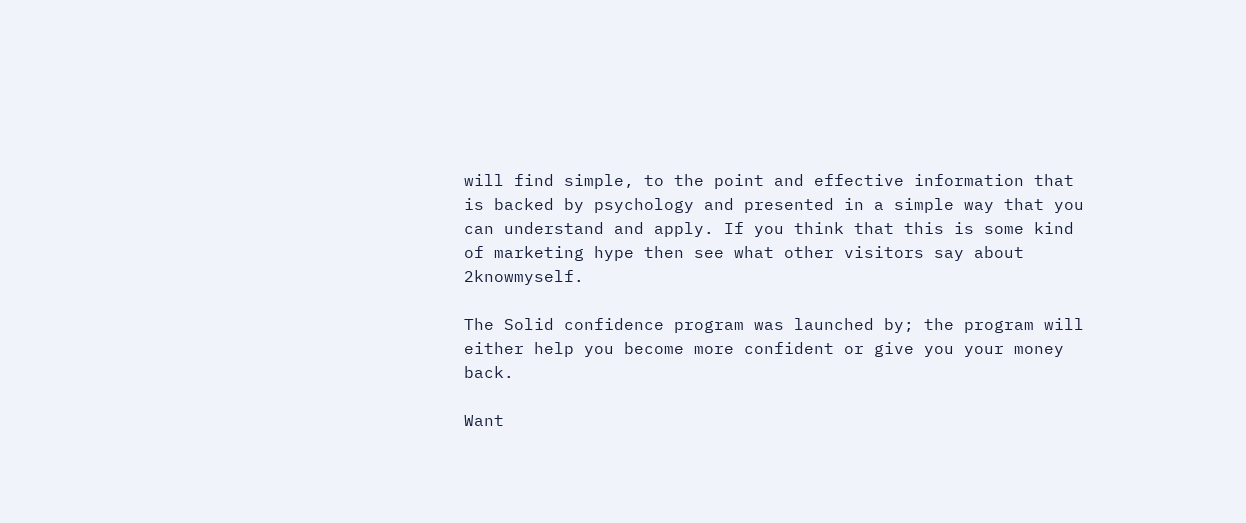will find simple, to the point and effective information that is backed by psychology and presented in a simple way that you can understand and apply. If you think that this is some kind of marketing hype then see what other visitors say about 2knowmyself.

The Solid confidence program was launched by; the program will either help you become more confident or give you your money back.

Want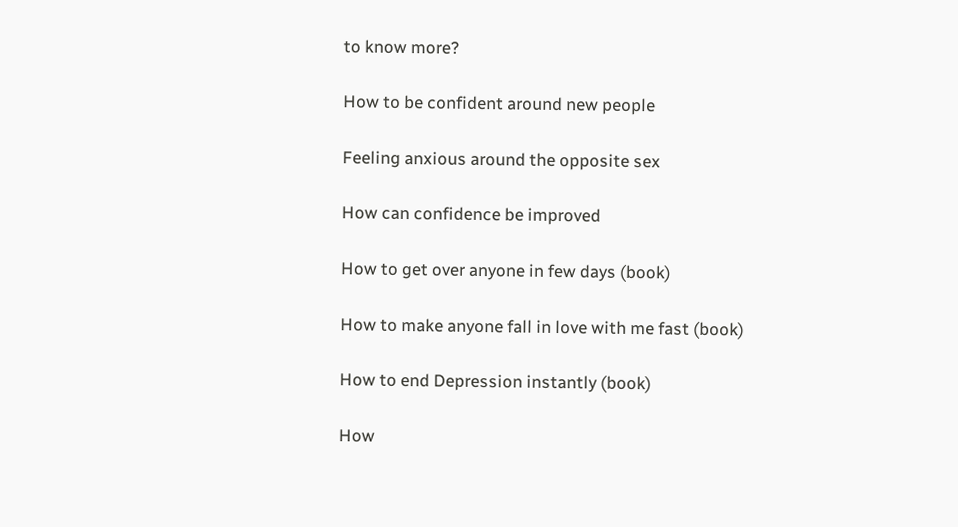to know more?

How to be confident around new people

Feeling anxious around the opposite sex

How can confidence be improved

How to get over anyone in few days (book)

How to make anyone fall in love with me fast (book)

How to end Depression instantly (book)

How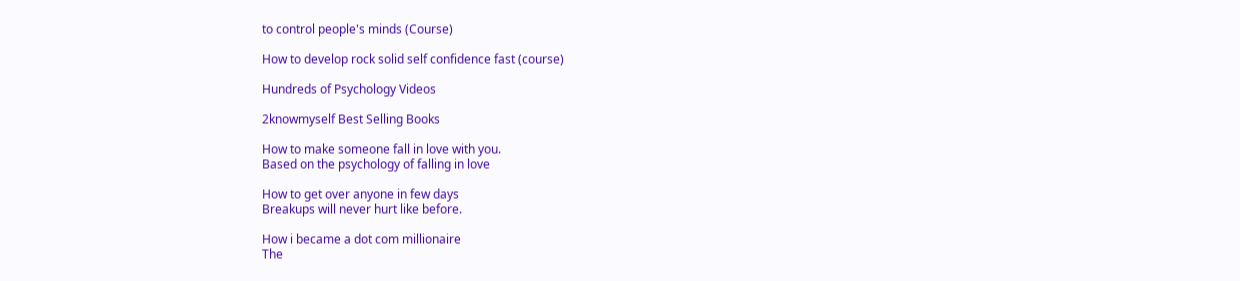to control people's minds (Course)

How to develop rock solid self confidence fast (course)

Hundreds of Psychology Videos

2knowmyself Best Selling Books

How to make someone fall in love with you.
Based on the psychology of falling in love

How to get over anyone in few days
Breakups will never hurt like before.

How i became a dot com millionaire
The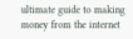ultimate guide to making money from the internet